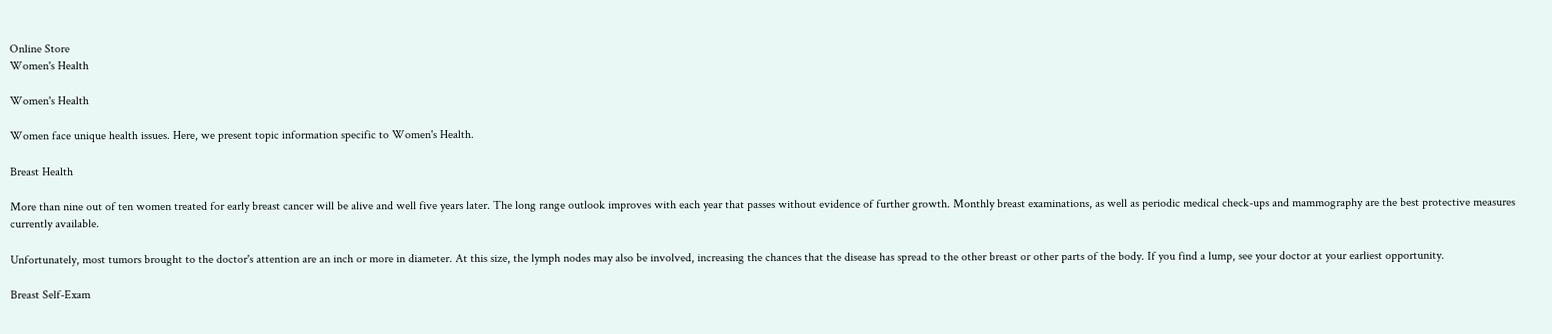Online Store
Women's Health

Women's Health

Women face unique health issues. Here, we present topic information specific to Women's Health.

Breast Health

More than nine out of ten women treated for early breast cancer will be alive and well five years later. The long range outlook improves with each year that passes without evidence of further growth. Monthly breast examinations, as well as periodic medical check-ups and mammography are the best protective measures currently available.

Unfortunately, most tumors brought to the doctor's attention are an inch or more in diameter. At this size, the lymph nodes may also be involved, increasing the chances that the disease has spread to the other breast or other parts of the body. If you find a lump, see your doctor at your earliest opportunity.

Breast Self-Exam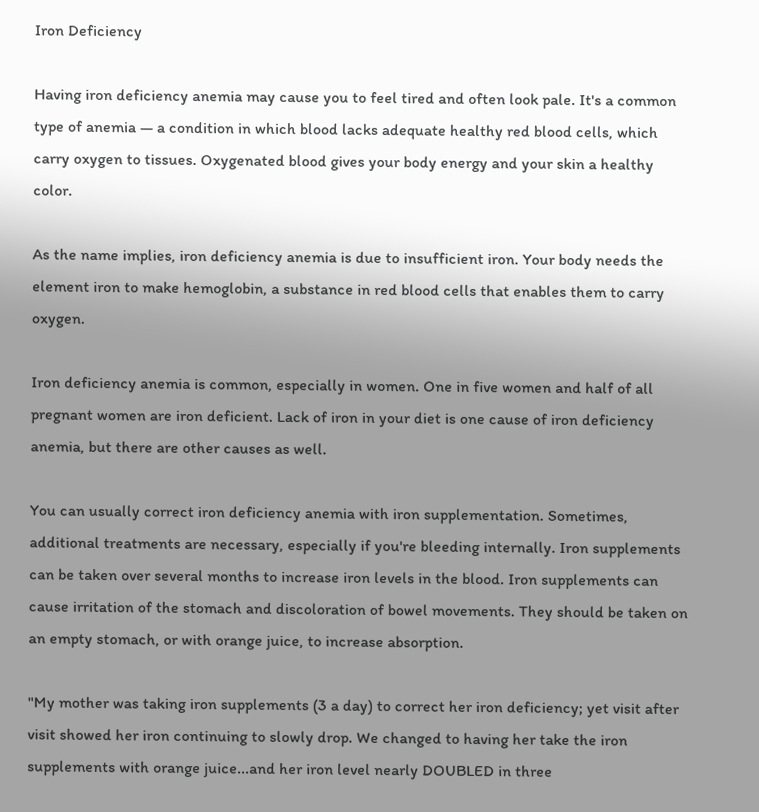Iron Deficiency

Having iron deficiency anemia may cause you to feel tired and often look pale. It's a common type of anemia — a condition in which blood lacks adequate healthy red blood cells, which carry oxygen to tissues. Oxygenated blood gives your body energy and your skin a healthy color.

As the name implies, iron deficiency anemia is due to insufficient iron. Your body needs the element iron to make hemoglobin, a substance in red blood cells that enables them to carry oxygen.

Iron deficiency anemia is common, especially in women. One in five women and half of all pregnant women are iron deficient. Lack of iron in your diet is one cause of iron deficiency anemia, but there are other causes as well.

You can usually correct iron deficiency anemia with iron supplementation. Sometimes, additional treatments are necessary, especially if you're bleeding internally. Iron supplements can be taken over several months to increase iron levels in the blood. Iron supplements can cause irritation of the stomach and discoloration of bowel movements. They should be taken on an empty stomach, or with orange juice, to increase absorption.

"My mother was taking iron supplements (3 a day) to correct her iron deficiency; yet visit after visit showed her iron continuing to slowly drop. We changed to having her take the iron supplements with orange juice...and her iron level nearly DOUBLED in three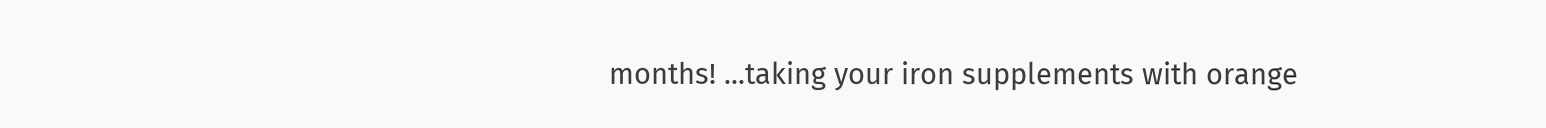months! ...taking your iron supplements with orange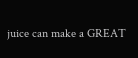juice can make a GREAT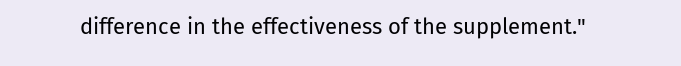difference in the effectiveness of the supplement."